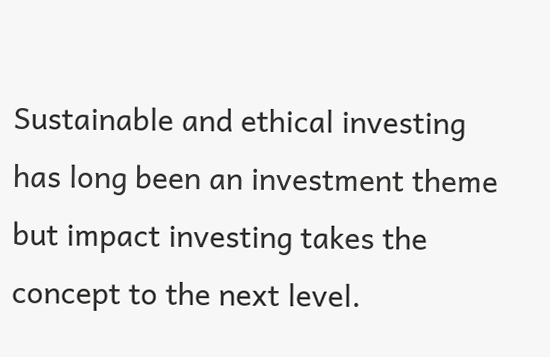Sustainable and ethical investing has long been an investment theme but impact investing takes the concept to the next level.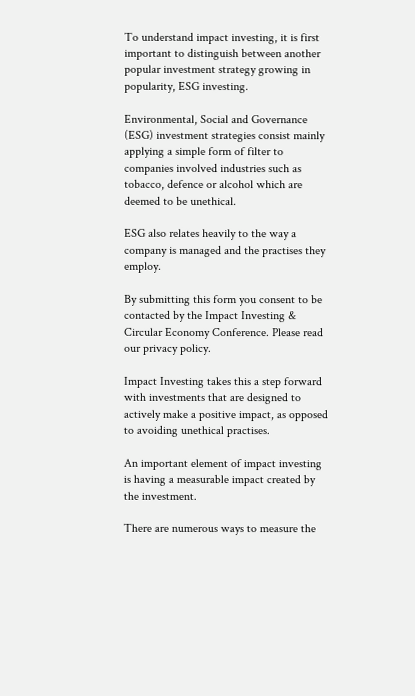To understand impact investing, it is first important to distinguish between another popular investment strategy growing in popularity, ESG investing.

Environmental, Social and Governance (ESG) investment strategies consist mainly applying a simple form of filter to companies involved industries such as tobacco, defence or alcohol which are deemed to be unethical.

ESG also relates heavily to the way a company is managed and the practises they employ.

By submitting this form you consent to be contacted by the Impact Investing & Circular Economy Conference. Please read our privacy policy.

Impact Investing takes this a step forward with investments that are designed to actively make a positive impact, as opposed to avoiding unethical practises.

An important element of impact investing is having a measurable impact created by the investment.

There are numerous ways to measure the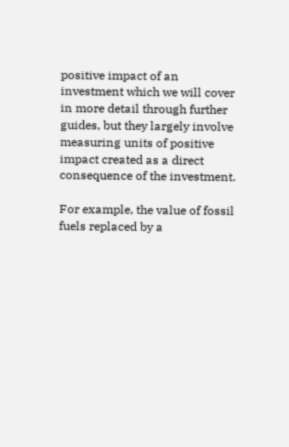positive impact of an investment which we will cover in more detail through further guides, but they largely involve measuring units of positive impact created as a direct consequence of the investment.

For example, the value of fossil fuels replaced by a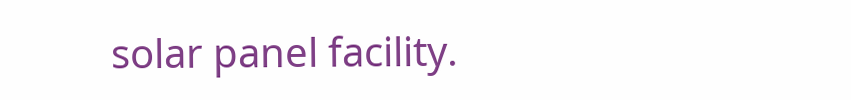solar panel facility.